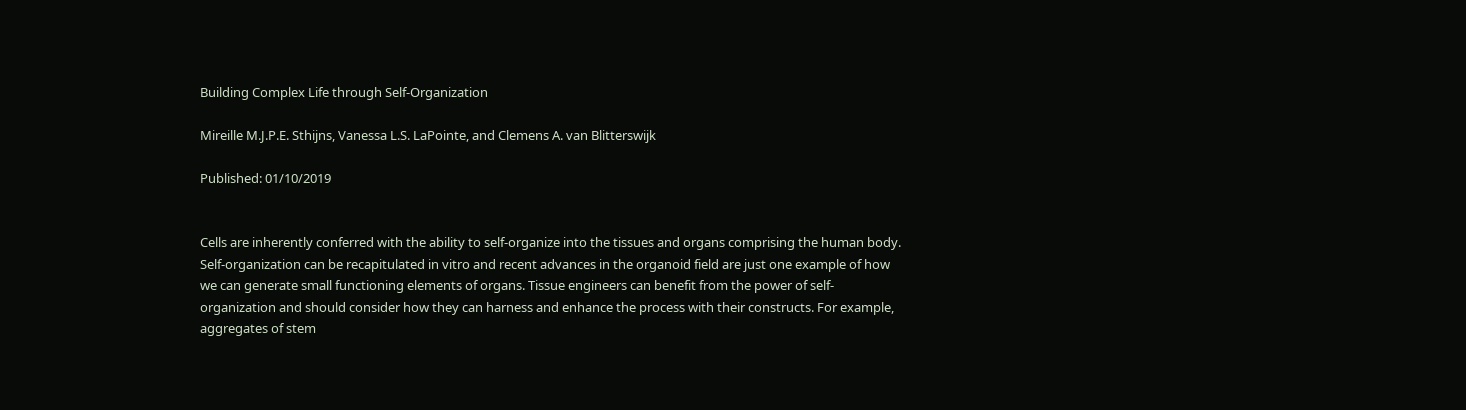Building Complex Life through Self-Organization

Mireille M.J.P.E. Sthijns, Vanessa L.S. LaPointe, and Clemens A. van Blitterswijk

Published: 01/10/2019


Cells are inherently conferred with the ability to self-organize into the tissues and organs comprising the human body. Self-organization can be recapitulated in vitro and recent advances in the organoid field are just one example of how we can generate small functioning elements of organs. Tissue engineers can benefit from the power of self-organization and should consider how they can harness and enhance the process with their constructs. For example, aggregates of stem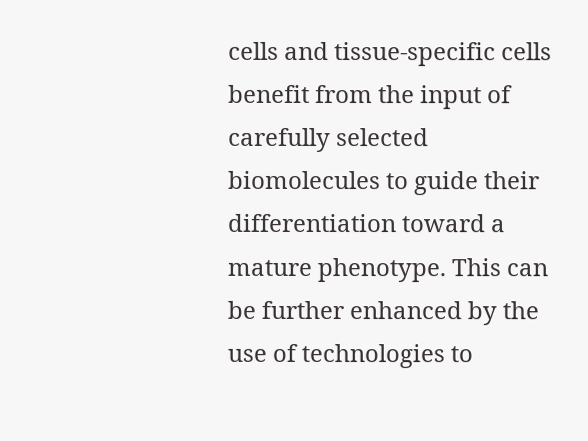cells and tissue-specific cells benefit from the input of carefully selected biomolecules to guide their differentiation toward a mature phenotype. This can be further enhanced by the use of technologies to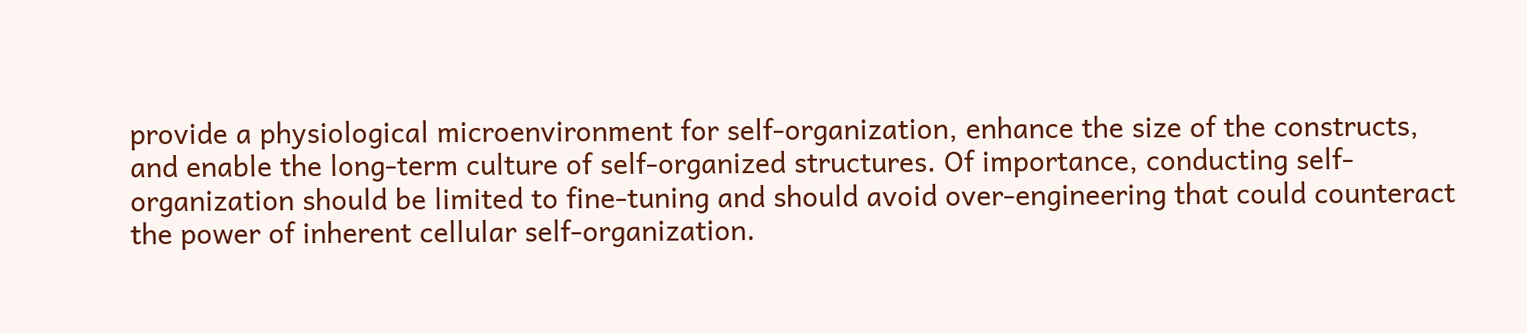provide a physiological microenvironment for self-organization, enhance the size of the constructs, and enable the long-term culture of self-organized structures. Of importance, conducting self-organization should be limited to fine-tuning and should avoid over-engineering that could counteract the power of inherent cellular self-organization.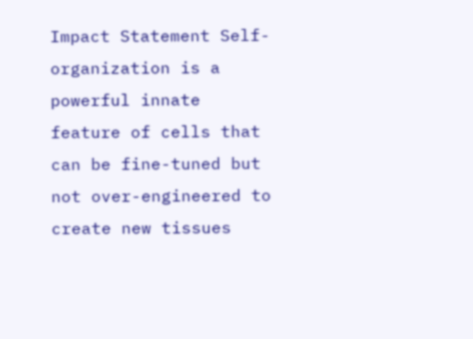Impact Statement Self-organization is a powerful innate feature of cells that can be fine-tuned but not over-engineered to create new tissues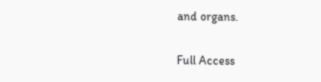and organs.

Full Access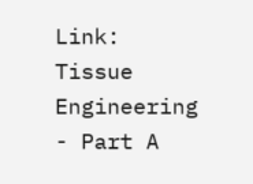Link: Tissue Engineering - Part A